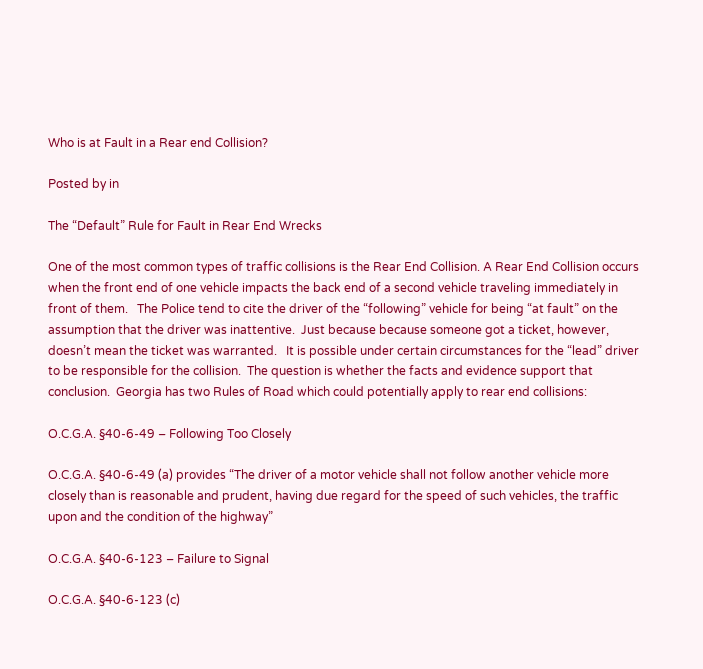Who is at Fault in a Rear end Collision?

Posted by in

The “Default” Rule for Fault in Rear End Wrecks

One of the most common types of traffic collisions is the Rear End Collision. A Rear End Collision occurs when the front end of one vehicle impacts the back end of a second vehicle traveling immediately in front of them.   The Police tend to cite the driver of the “following” vehicle for being “at fault” on the assumption that the driver was inattentive.  Just because because someone got a ticket, however, doesn’t mean the ticket was warranted.   It is possible under certain circumstances for the “lead” driver to be responsible for the collision.  The question is whether the facts and evidence support that conclusion.  Georgia has two Rules of Road which could potentially apply to rear end collisions:

O.C.G.A. §40-6-49 – Following Too Closely

O.C.G.A. §40-6-49 (a) provides “The driver of a motor vehicle shall not follow another vehicle more closely than is reasonable and prudent, having due regard for the speed of such vehicles, the traffic upon and the condition of the highway”

O.C.G.A. §40-6-123 – Failure to Signal

O.C.G.A. §40-6-123 (c)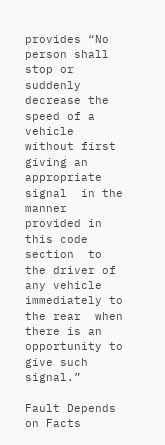provides “No person shall stop or suddenly  decrease the speed of a vehicle without first giving an appropriate signal  in the manner provided in this code section  to the driver of any vehicle  immediately to the rear  when there is an opportunity to give such signal.”

Fault Depends on Facts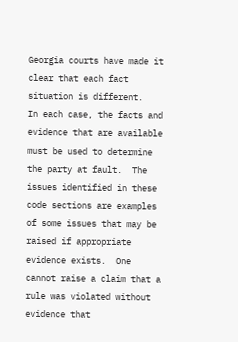Georgia courts have made it clear that each fact situation is different.    In each case, the facts and evidence that are available must be used to determine the party at fault.  The issues identified in these code sections are examples of some issues that may be raised if appropriate evidence exists.  One cannot raise a claim that a rule was violated without evidence that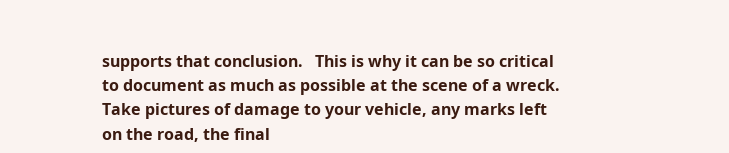supports that conclusion.   This is why it can be so critical to document as much as possible at the scene of a wreck.  Take pictures of damage to your vehicle, any marks left on the road, the final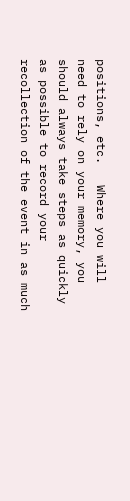positions, etc.   Where you will need to rely on your memory, you should always take steps as quickly as possible to record your recollection of the event in as much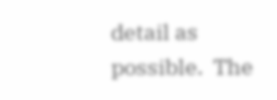detail as possible.  The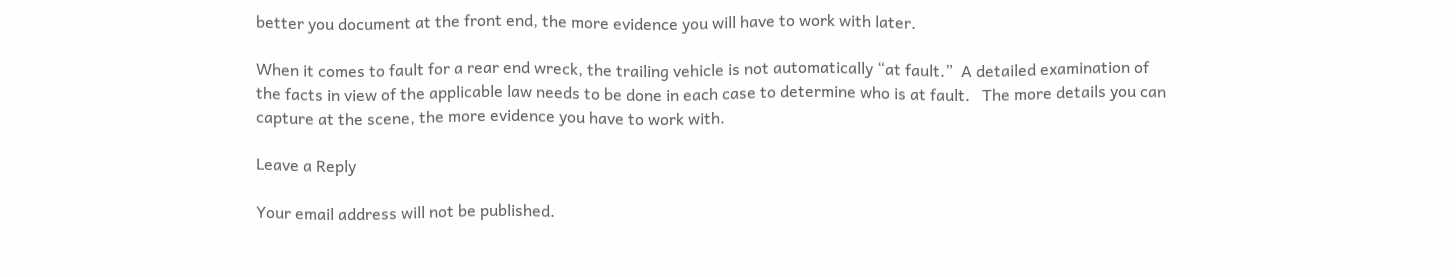better you document at the front end, the more evidence you will have to work with later.

When it comes to fault for a rear end wreck, the trailing vehicle is not automatically “at fault.”  A detailed examination of the facts in view of the applicable law needs to be done in each case to determine who is at fault.   The more details you can capture at the scene, the more evidence you have to work with.

Leave a Reply

Your email address will not be published.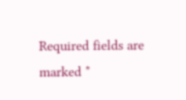Required fields are marked *